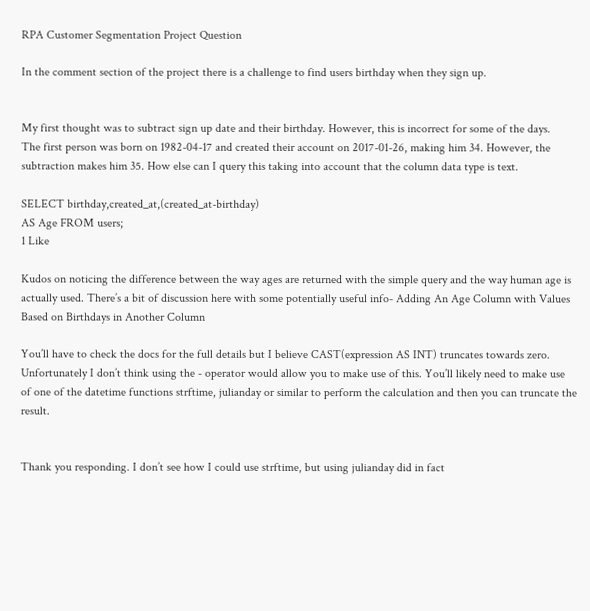RPA Customer Segmentation Project Question

In the comment section of the project there is a challenge to find users birthday when they sign up.


My first thought was to subtract sign up date and their birthday. However, this is incorrect for some of the days.
The first person was born on 1982-04-17 and created their account on 2017-01-26, making him 34. However, the subtraction makes him 35. How else can I query this taking into account that the column data type is text.

SELECT birthday,created_at,(created_at-birthday)
AS Age FROM users;
1 Like

Kudos on noticing the difference between the way ages are returned with the simple query and the way human age is actually used. There’s a bit of discussion here with some potentially useful info- Adding An Age Column with Values Based on Birthdays in Another Column

You’ll have to check the docs for the full details but I believe CAST(expression AS INT) truncates towards zero. Unfortunately I don’t think using the - operator would allow you to make use of this. You’ll likely need to make use of one of the datetime functions strftime, julianday or similar to perform the calculation and then you can truncate the result.


Thank you responding. I don’t see how I could use strftime, but using julianday did in fact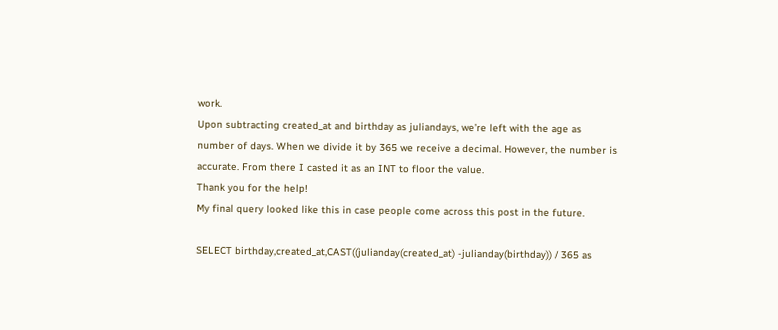work.
Upon subtracting created_at and birthday as juliandays, we’re left with the age as number of days. When we divide it by 365 we receive a decimal. However, the number is accurate. From there I casted it as an INT to floor the value.
Thank you for the help!
My final query looked like this in case people come across this post in the future.

SELECT birthday,created_at,CAST((julianday(created_at) -julianday(birthday)) / 365 as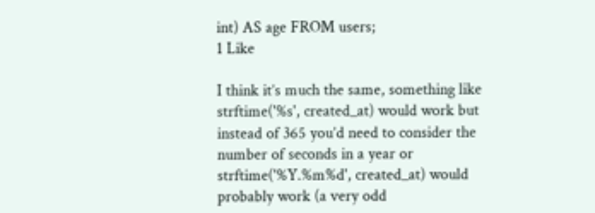int) AS age FROM users;
1 Like

I think it’s much the same, something like strftime('%s', created_at) would work but instead of 365 you’d need to consider the number of seconds in a year or strftime('%Y.%m%d', created_at) would probably work (a very odd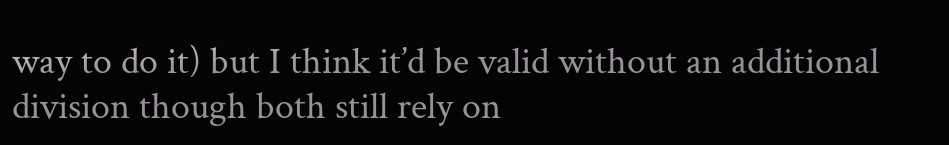way to do it) but I think it’d be valid without an additional division though both still rely on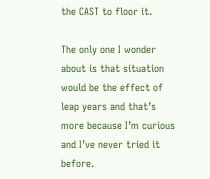the CAST to floor it.

The only one I wonder about is that situation would be the effect of leap years and that’s more because I’m curious and I’ve never tried it before.